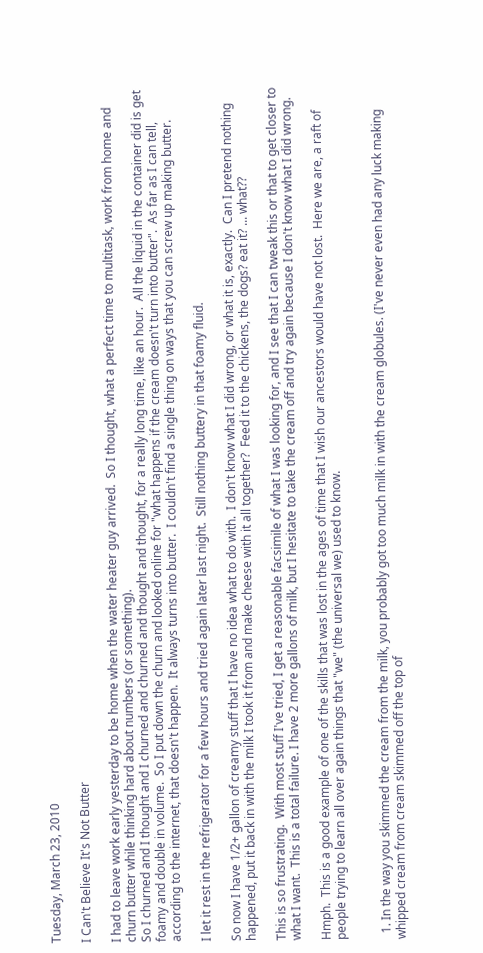Tuesday, March 23, 2010

I Can't Believe It's Not Butter

I had to leave work early yesterday to be home when the water heater guy arrived.  So I thought, what a perfect time to multitask, work from home and churn butter while thinking hard about numbers (or something).
So I churned and I thought and I churned and churned and thought and thought, for a really long time, like an hour.  All the liquid in the container did is get foamy and double in volume.  So I put down the churn and looked online for "what happens if the cream doesn't turn into butter".  As far as I can tell, according to the internet, that doesn't happen.  It always turns into butter.  I couldn't find a single thing on ways that you can screw up making butter.

I let it rest in the refrigerator for a few hours and tried again later last night.  Still nothing buttery in that foamy fluid.

So now I have 1/2+ gallon of creamy stuff that I have no idea what to do with.  I don't know what I did wrong, or what it is, exactly.  Can I pretend nothing happened, put it back in with the milk I took it from and make cheese with it all together?  Feed it to the chickens, the dogs? eat it? ... what??

This is so frustrating.  With most stuff I've tried, I get a reasonable facsimile of what I was looking for, and I see that I can tweak this or that to get closer to what I want.  This is a total failure. I have 2 more gallons of milk, but I hesitate to take the cream off and try again because I don't know what I did wrong.

Hmph.  This is a good example of one of the skills that was lost in the ages of time that I wish our ancestors would have not lost.  Here we are, a raft of people trying to learn all over again things that "we" (the universal we) used to know.


  1. In the way you skimmed the cream from the milk, you probably got too much milk in with the cream globules. (I've never even had any luck making whipped cream from cream skimmed off the top of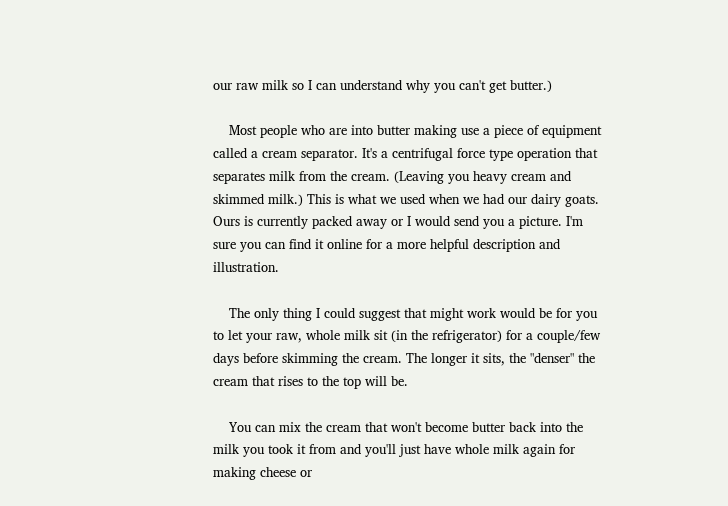our raw milk so I can understand why you can't get butter.)

    Most people who are into butter making use a piece of equipment called a cream separator. It's a centrifugal force type operation that separates milk from the cream. (Leaving you heavy cream and skimmed milk.) This is what we used when we had our dairy goats. Ours is currently packed away or I would send you a picture. I'm sure you can find it online for a more helpful description and illustration.

    The only thing I could suggest that might work would be for you to let your raw, whole milk sit (in the refrigerator) for a couple/few days before skimming the cream. The longer it sits, the "denser" the cream that rises to the top will be.

    You can mix the cream that won't become butter back into the milk you took it from and you'll just have whole milk again for making cheese or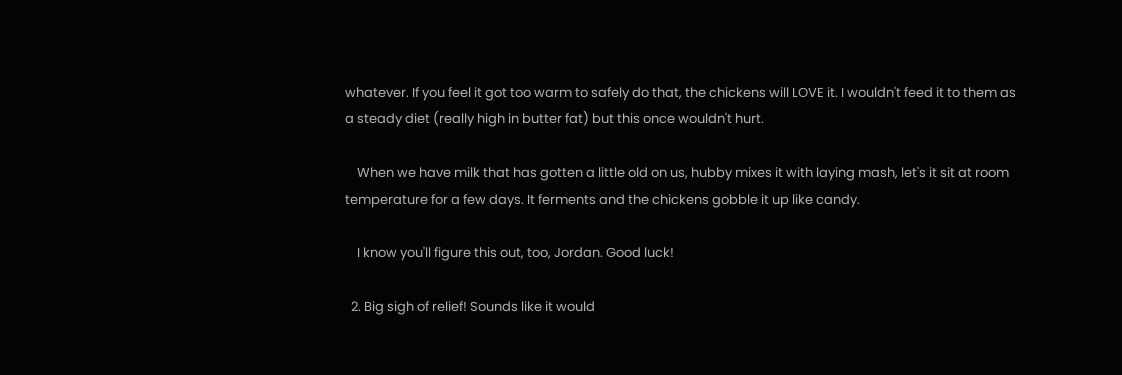whatever. If you feel it got too warm to safely do that, the chickens will LOVE it. I wouldn't feed it to them as a steady diet (really high in butter fat) but this once wouldn't hurt.

    When we have milk that has gotten a little old on us, hubby mixes it with laying mash, let's it sit at room temperature for a few days. It ferments and the chickens gobble it up like candy.

    I know you'll figure this out, too, Jordan. Good luck!

  2. Big sigh of relief! Sounds like it would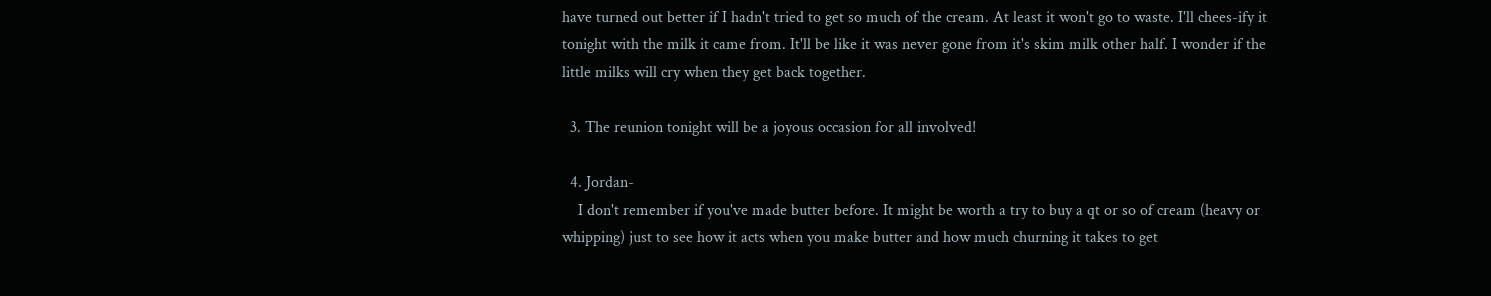have turned out better if I hadn't tried to get so much of the cream. At least it won't go to waste. I'll chees-ify it tonight with the milk it came from. It'll be like it was never gone from it's skim milk other half. I wonder if the little milks will cry when they get back together.

  3. The reunion tonight will be a joyous occasion for all involved!

  4. Jordan-
    I don't remember if you've made butter before. It might be worth a try to buy a qt or so of cream (heavy or whipping) just to see how it acts when you make butter and how much churning it takes to get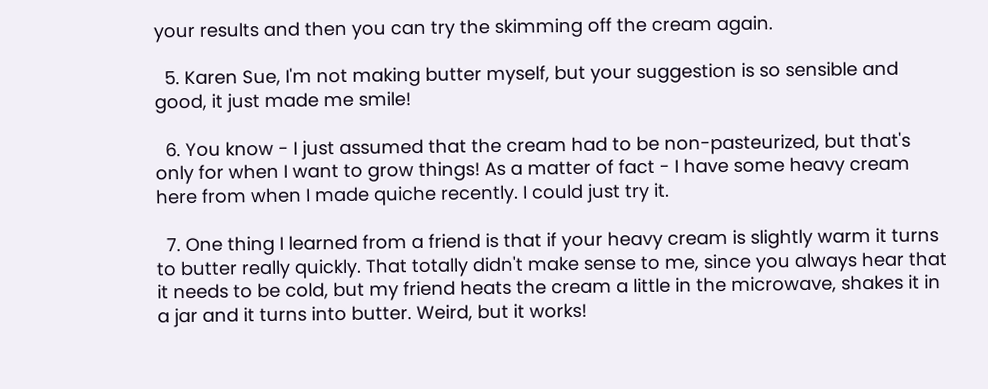your results and then you can try the skimming off the cream again.

  5. Karen Sue, I'm not making butter myself, but your suggestion is so sensible and good, it just made me smile!

  6. You know - I just assumed that the cream had to be non-pasteurized, but that's only for when I want to grow things! As a matter of fact - I have some heavy cream here from when I made quiche recently. I could just try it.

  7. One thing I learned from a friend is that if your heavy cream is slightly warm it turns to butter really quickly. That totally didn't make sense to me, since you always hear that it needs to be cold, but my friend heats the cream a little in the microwave, shakes it in a jar and it turns into butter. Weird, but it works!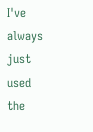I've always just used the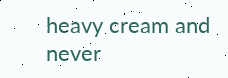heavy cream and never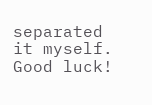separated it myself. Good luck!